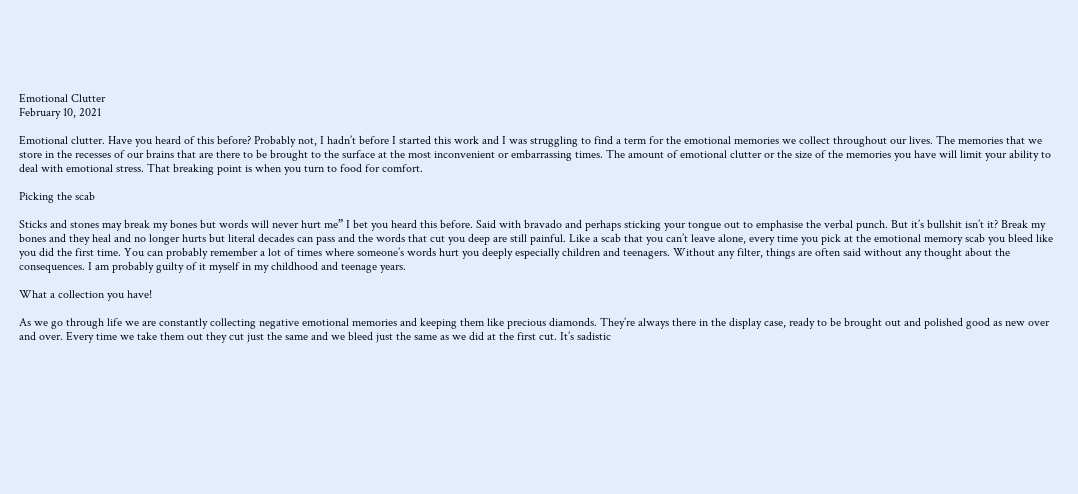Emotional Clutter
February 10, 2021

Emotional clutter. Have you heard of this before? Probably not, I hadn’t before I started this work and I was struggling to find a term for the emotional memories we collect throughout our lives. The memories that we store in the recesses of our brains that are there to be brought to the surface at the most inconvenient or embarrassing times. The amount of emotional clutter or the size of the memories you have will limit your ability to deal with emotional stress. That breaking point is when you turn to food for comfort.

Picking the scab

Sticks and stones may break my bones but words will never hurt me” I bet you heard this before. Said with bravado and perhaps sticking your tongue out to emphasise the verbal punch. But it’s bullshit isn’t it? Break my bones and they heal and no longer hurts but literal decades can pass and the words that cut you deep are still painful. Like a scab that you can’t leave alone, every time you pick at the emotional memory scab you bleed like you did the first time. You can probably remember a lot of times where someone’s words hurt you deeply especially children and teenagers. Without any filter, things are often said without any thought about the consequences. I am probably guilty of it myself in my childhood and teenage years.

What a collection you have!

As we go through life we are constantly collecting negative emotional memories and keeping them like precious diamonds. They’re always there in the display case, ready to be brought out and polished good as new over and over. Every time we take them out they cut just the same and we bleed just the same as we did at the first cut. It’s sadistic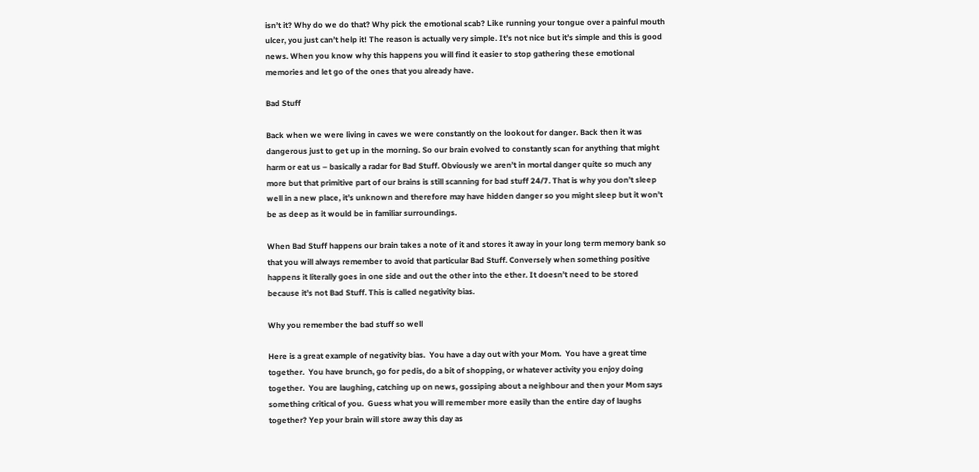isn’t it? Why do we do that? Why pick the emotional scab? Like running your tongue over a painful mouth ulcer, you just can’t help it! The reason is actually very simple. It’s not nice but it’s simple and this is good news. When you know why this happens you will find it easier to stop gathering these emotional memories and let go of the ones that you already have.

Bad Stuff

Back when we were living in caves we were constantly on the lookout for danger. Back then it was dangerous just to get up in the morning. So our brain evolved to constantly scan for anything that might harm or eat us – basically a radar for Bad Stuff. Obviously we aren’t in mortal danger quite so much any more but that primitive part of our brains is still scanning for bad stuff 24/7. That is why you don’t sleep well in a new place, it’s unknown and therefore may have hidden danger so you might sleep but it won’t be as deep as it would be in familiar surroundings.

When Bad Stuff happens our brain takes a note of it and stores it away in your long term memory bank so that you will always remember to avoid that particular Bad Stuff. Conversely when something positive happens it literally goes in one side and out the other into the ether. It doesn’t need to be stored because it’s not Bad Stuff. This is called negativity bias.

Why you remember the bad stuff so well

Here is a great example of negativity bias.  You have a day out with your Mom.  You have a great time together.  You have brunch, go for pedis, do a bit of shopping, or whatever activity you enjoy doing together.  You are laughing, catching up on news, gossiping about a neighbour and then your Mom says something critical of you.  Guess what you will remember more easily than the entire day of laughs together? Yep your brain will store away this day as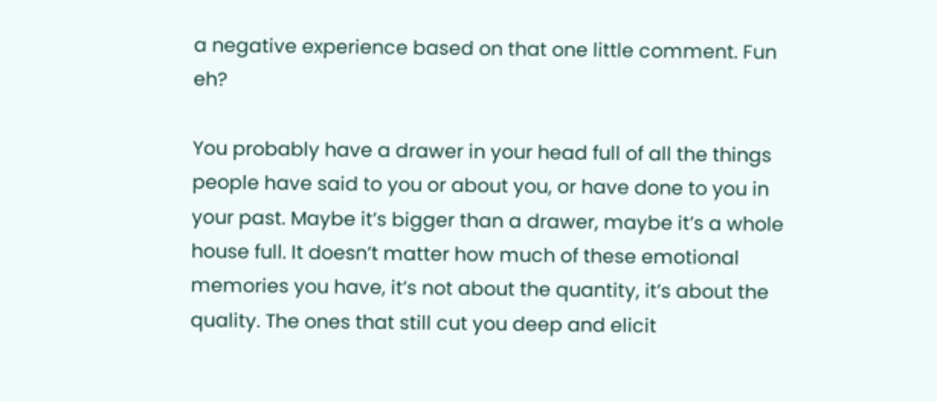a negative experience based on that one little comment. Fun eh?

You probably have a drawer in your head full of all the things people have said to you or about you, or have done to you in your past. Maybe it’s bigger than a drawer, maybe it’s a whole house full. It doesn’t matter how much of these emotional memories you have, it’s not about the quantity, it’s about the quality. The ones that still cut you deep and elicit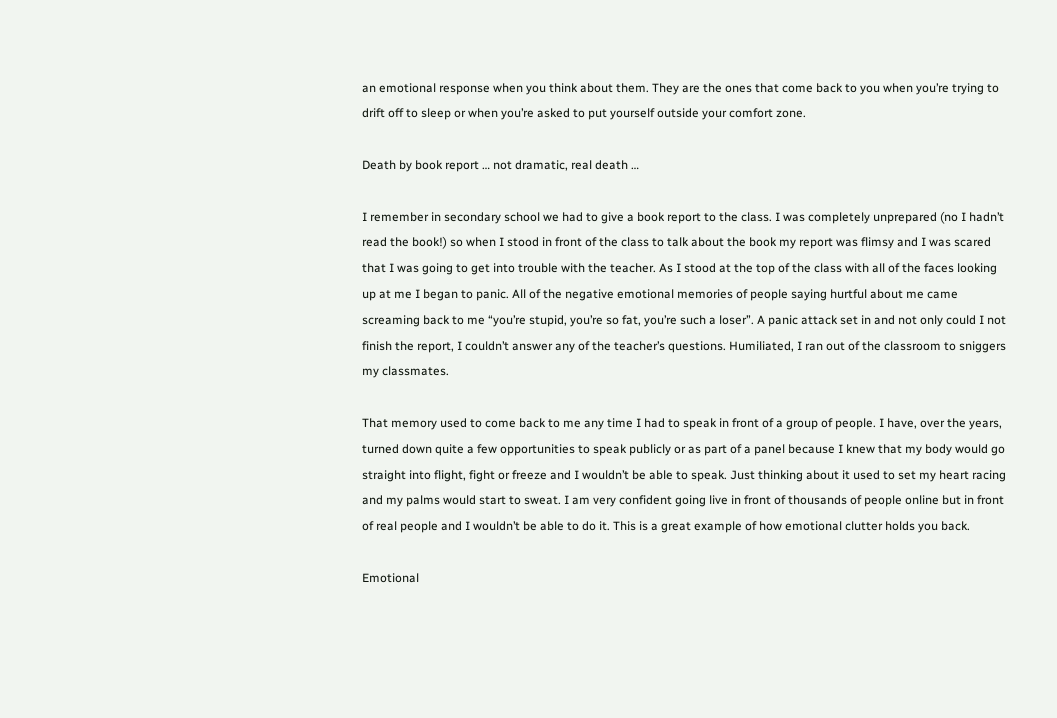an emotional response when you think about them. They are the ones that come back to you when you’re trying to drift off to sleep or when you’re asked to put yourself outside your comfort zone.

Death by book report … not dramatic, real death …

I remember in secondary school we had to give a book report to the class. I was completely unprepared (no I hadn’t read the book!) so when I stood in front of the class to talk about the book my report was flimsy and I was scared that I was going to get into trouble with the teacher. As I stood at the top of the class with all of the faces looking up at me I began to panic. All of the negative emotional memories of people saying hurtful about me came screaming back to me “you’re stupid, you’re so fat, you’re such a loser”. A panic attack set in and not only could I not finish the report, I couldn’t answer any of the teacher’s questions. Humiliated, I ran out of the classroom to sniggers my classmates.

That memory used to come back to me any time I had to speak in front of a group of people. I have, over the years, turned down quite a few opportunities to speak publicly or as part of a panel because I knew that my body would go straight into flight, fight or freeze and I wouldn’t be able to speak. Just thinking about it used to set my heart racing and my palms would start to sweat. I am very confident going live in front of thousands of people online but in front of real people and I wouldn’t be able to do it. This is a great example of how emotional clutter holds you back.

Emotional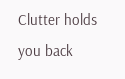Clutter holds you back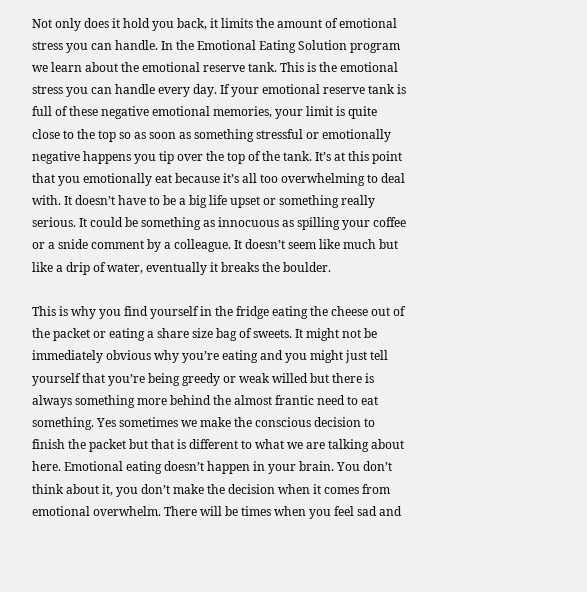Not only does it hold you back, it limits the amount of emotional stress you can handle. In the Emotional Eating Solution program we learn about the emotional reserve tank. This is the emotional stress you can handle every day. If your emotional reserve tank is full of these negative emotional memories, your limit is quite close to the top so as soon as something stressful or emotionally negative happens you tip over the top of the tank. It’s at this point that you emotionally eat because it’s all too overwhelming to deal with. It doesn’t have to be a big life upset or something really serious. It could be something as innocuous as spilling your coffee or a snide comment by a colleague. It doesn’t seem like much but like a drip of water, eventually it breaks the boulder.

This is why you find yourself in the fridge eating the cheese out of the packet or eating a share size bag of sweets. It might not be immediately obvious why you’re eating and you might just tell yourself that you’re being greedy or weak willed but there is always something more behind the almost frantic need to eat something. Yes sometimes we make the conscious decision to finish the packet but that is different to what we are talking about here. Emotional eating doesn’t happen in your brain. You don’t think about it, you don’t make the decision when it comes from emotional overwhelm. There will be times when you feel sad and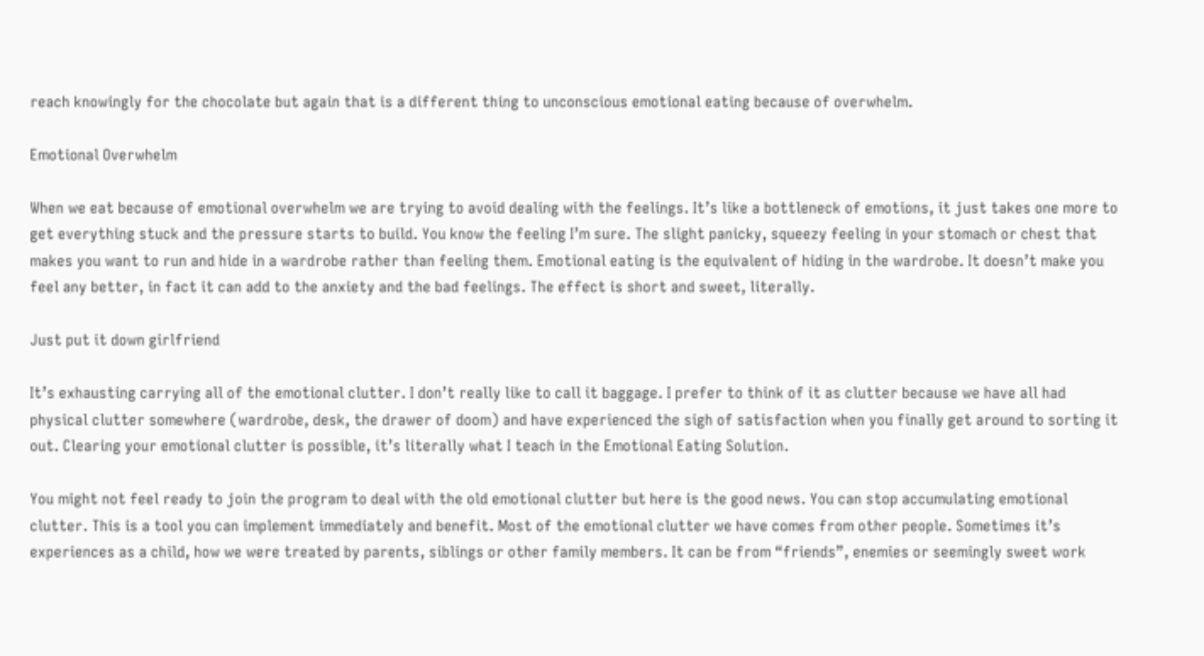reach knowingly for the chocolate but again that is a different thing to unconscious emotional eating because of overwhelm.

Emotional Overwhelm

When we eat because of emotional overwhelm we are trying to avoid dealing with the feelings. It’s like a bottleneck of emotions, it just takes one more to get everything stuck and the pressure starts to build. You know the feeling I’m sure. The slight panicky, squeezy feeling in your stomach or chest that makes you want to run and hide in a wardrobe rather than feeling them. Emotional eating is the equivalent of hiding in the wardrobe. It doesn’t make you feel any better, in fact it can add to the anxiety and the bad feelings. The effect is short and sweet, literally.

Just put it down girlfriend

It’s exhausting carrying all of the emotional clutter. I don’t really like to call it baggage. I prefer to think of it as clutter because we have all had physical clutter somewhere (wardrobe, desk, the drawer of doom) and have experienced the sigh of satisfaction when you finally get around to sorting it out. Clearing your emotional clutter is possible, it’s literally what I teach in the Emotional Eating Solution.

You might not feel ready to join the program to deal with the old emotional clutter but here is the good news. You can stop accumulating emotional clutter. This is a tool you can implement immediately and benefit. Most of the emotional clutter we have comes from other people. Sometimes it’s experiences as a child, how we were treated by parents, siblings or other family members. It can be from “friends”, enemies or seemingly sweet work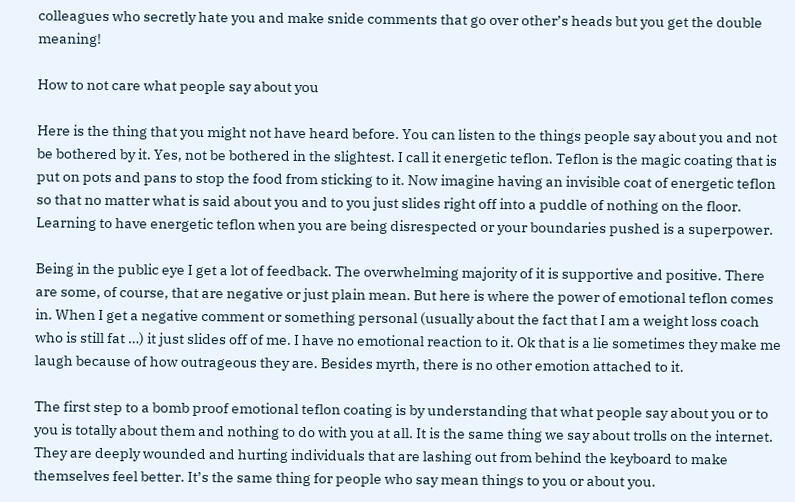colleagues who secretly hate you and make snide comments that go over other’s heads but you get the double meaning!

How to not care what people say about you

Here is the thing that you might not have heard before. You can listen to the things people say about you and not be bothered by it. Yes, not be bothered in the slightest. I call it energetic teflon. Teflon is the magic coating that is put on pots and pans to stop the food from sticking to it. Now imagine having an invisible coat of energetic teflon so that no matter what is said about you and to you just slides right off into a puddle of nothing on the floor. Learning to have energetic teflon when you are being disrespected or your boundaries pushed is a superpower.

Being in the public eye I get a lot of feedback. The overwhelming majority of it is supportive and positive. There are some, of course, that are negative or just plain mean. But here is where the power of emotional teflon comes in. When I get a negative comment or something personal (usually about the fact that I am a weight loss coach who is still fat …) it just slides off of me. I have no emotional reaction to it. Ok that is a lie sometimes they make me laugh because of how outrageous they are. Besides myrth, there is no other emotion attached to it.

The first step to a bomb proof emotional teflon coating is by understanding that what people say about you or to you is totally about them and nothing to do with you at all. It is the same thing we say about trolls on the internet. They are deeply wounded and hurting individuals that are lashing out from behind the keyboard to make themselves feel better. It’s the same thing for people who say mean things to you or about you.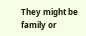They might be family or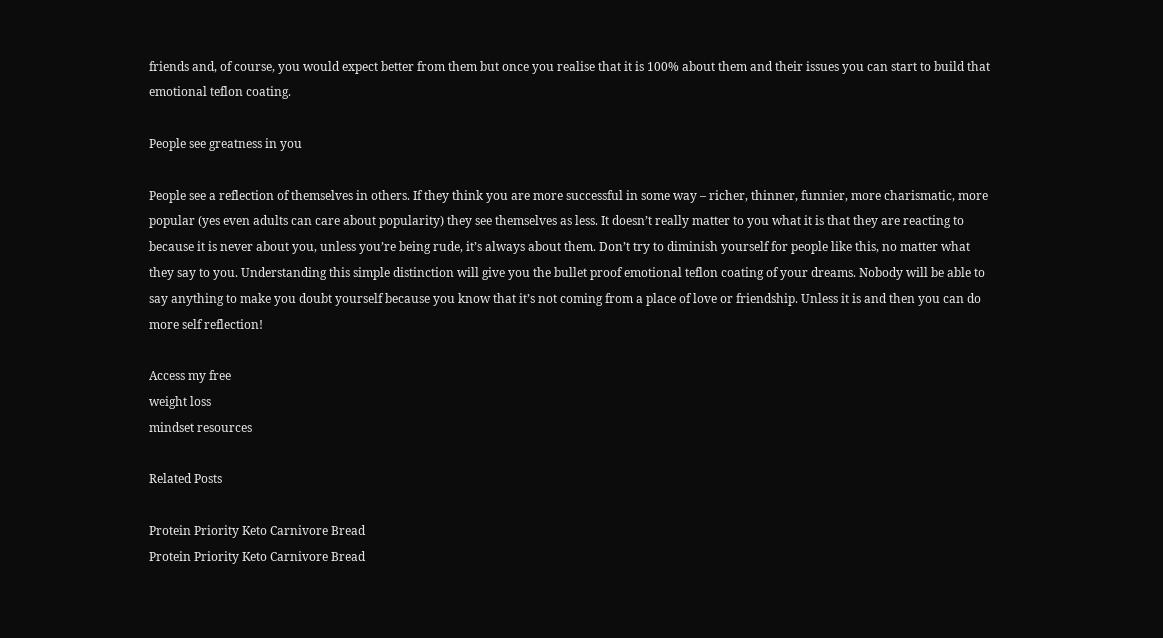friends and, of course, you would expect better from them but once you realise that it is 100% about them and their issues you can start to build that emotional teflon coating.

People see greatness in you

People see a reflection of themselves in others. If they think you are more successful in some way – richer, thinner, funnier, more charismatic, more popular (yes even adults can care about popularity) they see themselves as less. It doesn’t really matter to you what it is that they are reacting to because it is never about you, unless you’re being rude, it’s always about them. Don’t try to diminish yourself for people like this, no matter what they say to you. Understanding this simple distinction will give you the bullet proof emotional teflon coating of your dreams. Nobody will be able to say anything to make you doubt yourself because you know that it’s not coming from a place of love or friendship. Unless it is and then you can do more self reflection!

Access my free
weight loss
mindset resources

Related Posts

Protein Priority Keto Carnivore Bread
Protein Priority Keto Carnivore Bread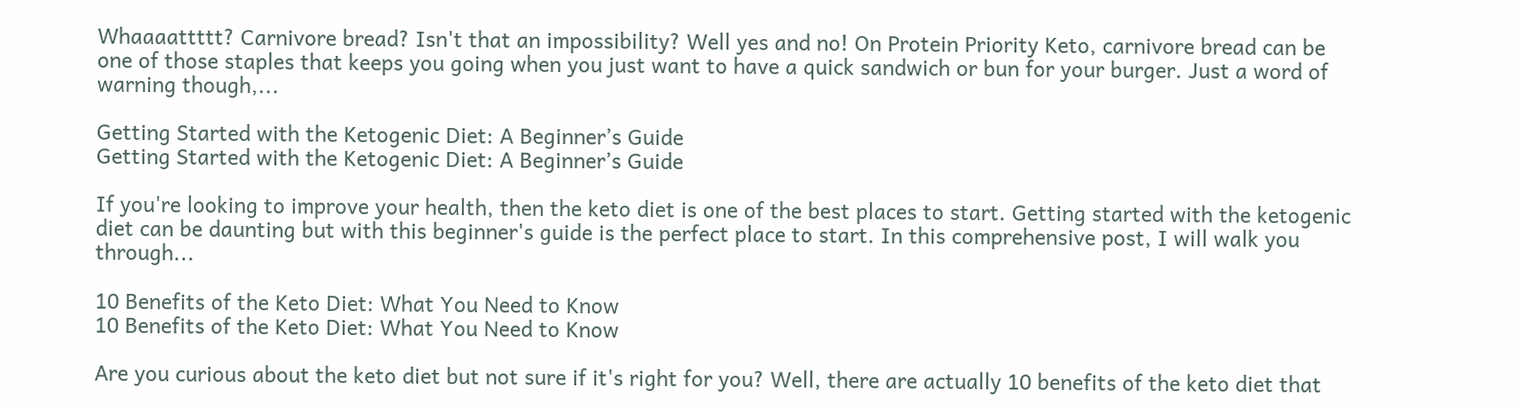Whaaaattttt? Carnivore bread? Isn't that an impossibility? Well yes and no! On Protein Priority Keto, carnivore bread can be one of those staples that keeps you going when you just want to have a quick sandwich or bun for your burger. Just a word of warning though,...

Getting Started with the Ketogenic Diet: A Beginner’s Guide
Getting Started with the Ketogenic Diet: A Beginner’s Guide

If you're looking to improve your health, then the keto diet is one of the best places to start. Getting started with the ketogenic diet can be daunting but with this beginner's guide is the perfect place to start. In this comprehensive post, I will walk you through...

10 Benefits of the Keto Diet: What You Need to Know
10 Benefits of the Keto Diet: What You Need to Know

Are you curious about the keto diet but not sure if it's right for you? Well, there are actually 10 benefits of the keto diet that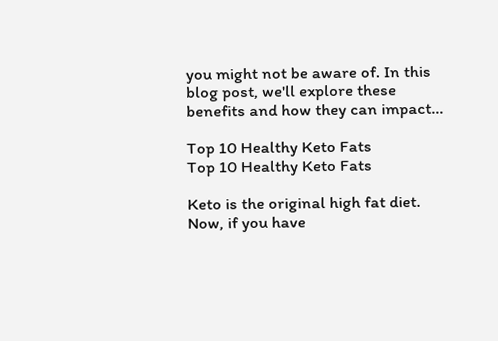you might not be aware of. In this blog post, we'll explore these benefits and how they can impact...

Top 10 Healthy Keto Fats
Top 10 Healthy Keto Fats

Keto is the original high fat diet. Now, if you have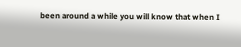been around a while you will know that when I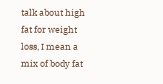talk about high fat for weight loss, I mean a mix of body fat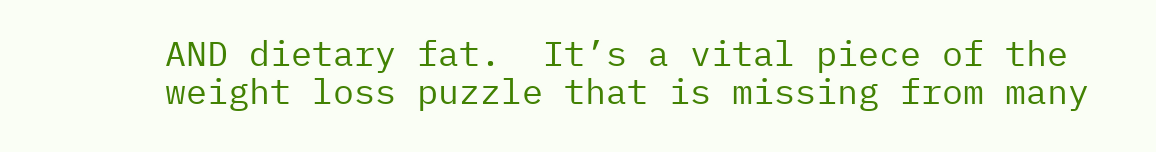AND dietary fat.  It’s a vital piece of the weight loss puzzle that is missing from many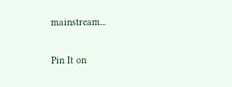mainstream...

Pin It on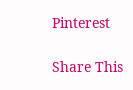Pinterest

Share This